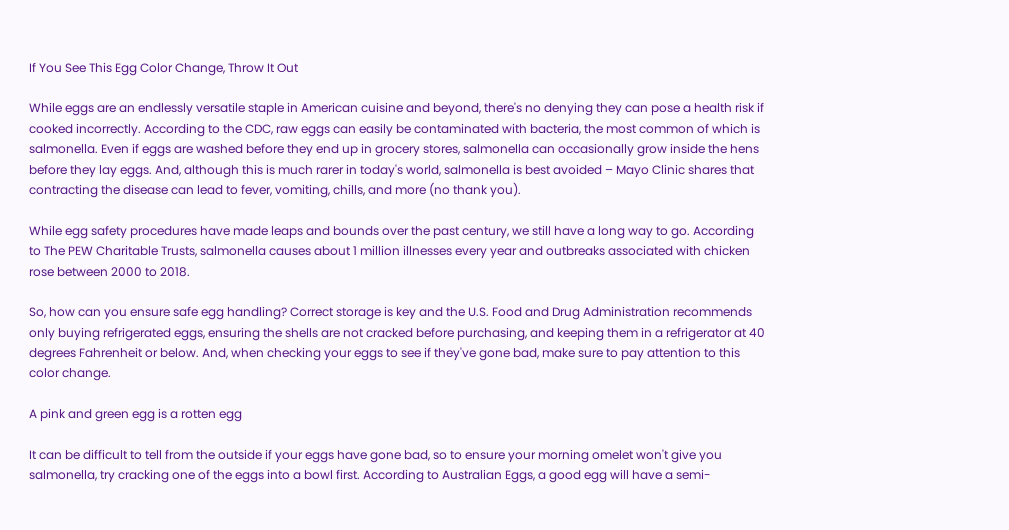If You See This Egg Color Change, Throw It Out

While eggs are an endlessly versatile staple in American cuisine and beyond, there's no denying they can pose a health risk if cooked incorrectly. According to the CDC, raw eggs can easily be contaminated with bacteria, the most common of which is salmonella. Even if eggs are washed before they end up in grocery stores, salmonella can occasionally grow inside the hens before they lay eggs. And, although this is much rarer in today's world, salmonella is best avoided – Mayo Clinic shares that contracting the disease can lead to fever, vomiting, chills, and more (no thank you).

While egg safety procedures have made leaps and bounds over the past century, we still have a long way to go. According to The PEW Charitable Trusts, salmonella causes about 1 million illnesses every year and outbreaks associated with chicken rose between 2000 to 2018.

So, how can you ensure safe egg handling? Correct storage is key and the U.S. Food and Drug Administration recommends only buying refrigerated eggs, ensuring the shells are not cracked before purchasing, and keeping them in a refrigerator at 40 degrees Fahrenheit or below. And, when checking your eggs to see if they've gone bad, make sure to pay attention to this color change.

A pink and green egg is a rotten egg

It can be difficult to tell from the outside if your eggs have gone bad, so to ensure your morning omelet won't give you salmonella, try cracking one of the eggs into a bowl first. According to Australian Eggs, a good egg will have a semi-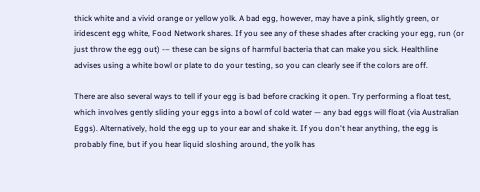thick white and a vivid orange or yellow yolk. A bad egg, however, may have a pink, slightly green, or iridescent egg white, Food Network shares. If you see any of these shades after cracking your egg, run (or just throw the egg out) -– these can be signs of harmful bacteria that can make you sick. Healthline advises using a white bowl or plate to do your testing, so you can clearly see if the colors are off.

There are also several ways to tell if your egg is bad before cracking it open. Try performing a float test, which involves gently sliding your eggs into a bowl of cold water — any bad eggs will float (via Australian Eggs). Alternatively, hold the egg up to your ear and shake it. If you don't hear anything, the egg is probably fine, but if you hear liquid sloshing around, the yolk has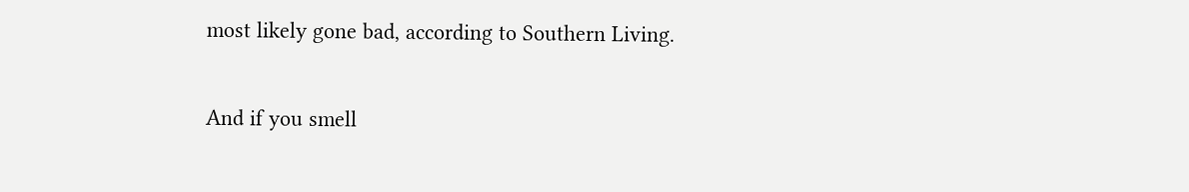most likely gone bad, according to Southern Living.

And if you smell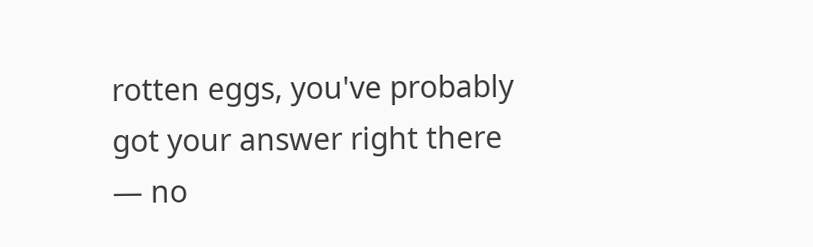rotten eggs, you've probably got your answer right there — no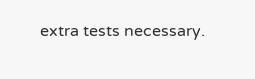extra tests necessary.